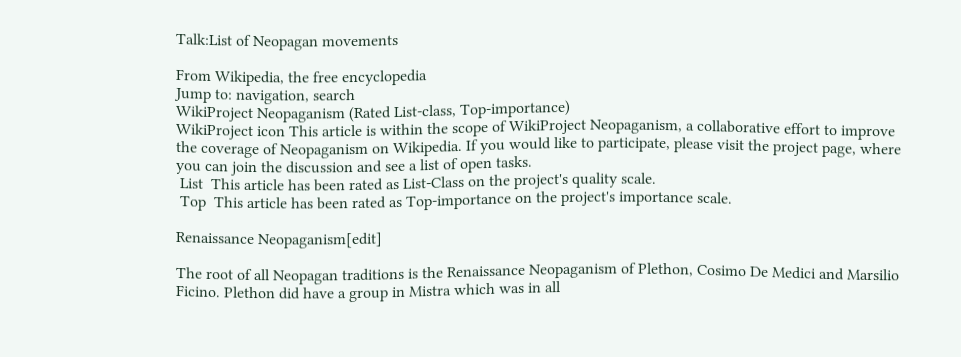Talk:List of Neopagan movements

From Wikipedia, the free encyclopedia
Jump to: navigation, search
WikiProject Neopaganism (Rated List-class, Top-importance)
WikiProject icon This article is within the scope of WikiProject Neopaganism, a collaborative effort to improve the coverage of Neopaganism on Wikipedia. If you would like to participate, please visit the project page, where you can join the discussion and see a list of open tasks.
 List  This article has been rated as List-Class on the project's quality scale.
 Top  This article has been rated as Top-importance on the project's importance scale.

Renaissance Neopaganism[edit]

The root of all Neopagan traditions is the Renaissance Neopaganism of Plethon, Cosimo De Medici and Marsilio Ficino. Plethon did have a group in Mistra which was in all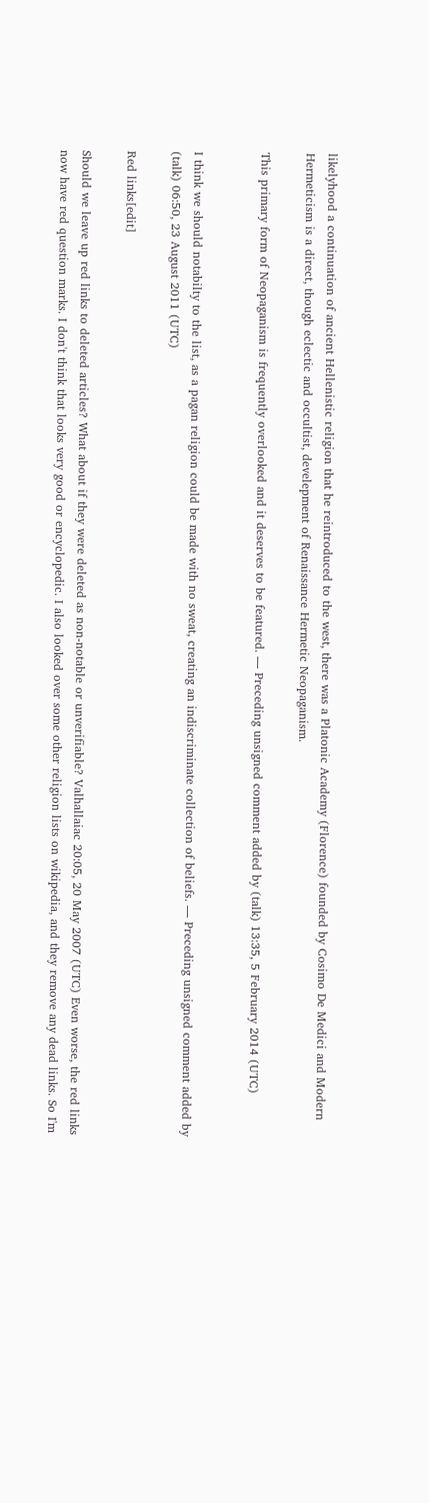likelyhood a continuation of ancient Hellenistic religion that he reintroduced to the west, there was a Platonic Academy (Florence) founded by Cosimo De Medici and Modern Hermeticism is a direct, though eclectic and occultist, develepment of Renaissance Hermetic Neopaganism.

This primary form of Neopaganism is frequently overlooked and it deserves to be featured. — Preceding unsigned comment added by (talk) 13:35, 5 February 2014 (UTC)


I think we should notabilty to the list, as a pagan religion could be made with no sweat, creating an indiscriminate collection of beliefs. — Preceding unsigned comment added by (talk) 06:50, 23 August 2011 (UTC)

Red links[edit]

Should we leave up red links to deleted articles? What about if they were deleted as non-notable or unverifiable? Valhallaiac 20:05, 20 May 2007 (UTC) Even worse, the red links now have red question marks. I don't think that looks very good or encyclopedic. I also looked over some other religion lists on wikipedia, and they remove any dead links. So I'm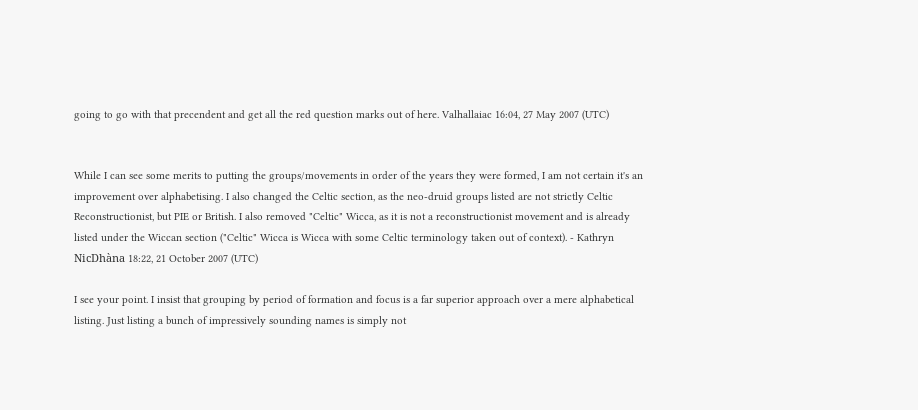going to go with that precendent and get all the red question marks out of here. Valhallaiac 16:04, 27 May 2007 (UTC)


While I can see some merits to putting the groups/movements in order of the years they were formed, I am not certain it's an improvement over alphabetising. I also changed the Celtic section, as the neo-druid groups listed are not strictly Celtic Reconstructionist, but PIE or British. I also removed "Celtic" Wicca, as it is not a reconstructionist movement and is already listed under the Wiccan section ("Celtic" Wicca is Wicca with some Celtic terminology taken out of context). - Kathryn NicDhàna 18:22, 21 October 2007 (UTC)

I see your point. I insist that grouping by period of formation and focus is a far superior approach over a mere alphabetical listing. Just listing a bunch of impressively sounding names is simply not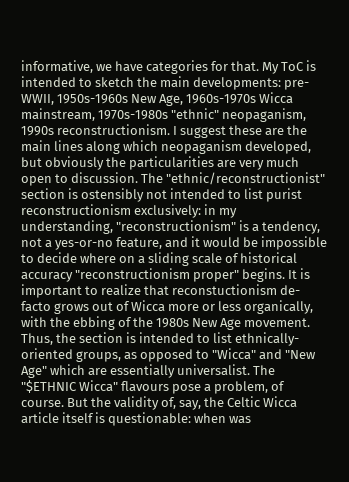informative, we have categories for that. My ToC is intended to sketch the main developments: pre-WWII, 1950s-1960s New Age, 1960s-1970s Wicca mainstream, 1970s-1980s "ethnic" neopaganism, 1990s reconstructionism. I suggest these are the main lines along which neopaganism developed, but obviously the particularities are very much open to discussion. The "ethnic/reconstructionist" section is ostensibly not intended to list purist reconstructionism exclusively: in my understanding, "reconstructionism" is a tendency, not a yes-or-no feature, and it would be impossible to decide where on a sliding scale of historical accuracy "reconstructionism proper" begins. It is important to realize that reconstuctionism de-facto grows out of Wicca more or less organically, with the ebbing of the 1980s New Age movement. Thus, the section is intended to list ethnically-oriented groups, as opposed to "Wicca" and "New Age" which are essentially universalist. The "$ETHNIC Wicca" flavours pose a problem, of course. But the validity of, say, the Celtic Wicca article itself is questionable: when was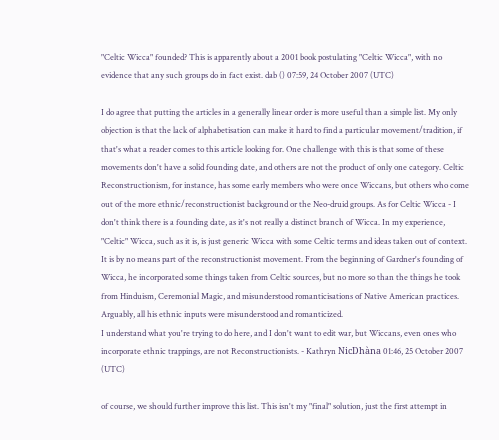"Celtic Wicca" founded? This is apparently about a 2001 book postulating "Celtic Wicca", with no evidence that any such groups do in fact exist. dab () 07:59, 24 October 2007 (UTC)

I do agree that putting the articles in a generally linear order is more useful than a simple list. My only objection is that the lack of alphabetisation can make it hard to find a particular movement/tradition, if that's what a reader comes to this article looking for. One challenge with this is that some of these movements don't have a solid founding date, and others are not the product of only one category. Celtic Reconstructionism, for instance, has some early members who were once Wiccans, but others who come out of the more ethnic/reconstructionist background or the Neo-druid groups. As for Celtic Wicca - I don't think there is a founding date, as it's not really a distinct branch of Wicca. In my experience, "Celtic" Wicca, such as it is, is just generic Wicca with some Celtic terms and ideas taken out of context. It is by no means part of the reconstructionist movement. From the beginning of Gardner's founding of Wicca, he incorporated some things taken from Celtic sources, but no more so than the things he took from Hinduism, Ceremonial Magic, and misunderstood romanticisations of Native American practices. Arguably, all his ethnic inputs were misunderstood and romanticized.
I understand what you're trying to do here, and I don't want to edit war, but Wiccans, even ones who incorporate ethnic trappings, are not Reconstructionists. - Kathryn NicDhàna 01:46, 25 October 2007 (UTC)

of course, we should further improve this list. This isn't my "final" solution, just the first attempt in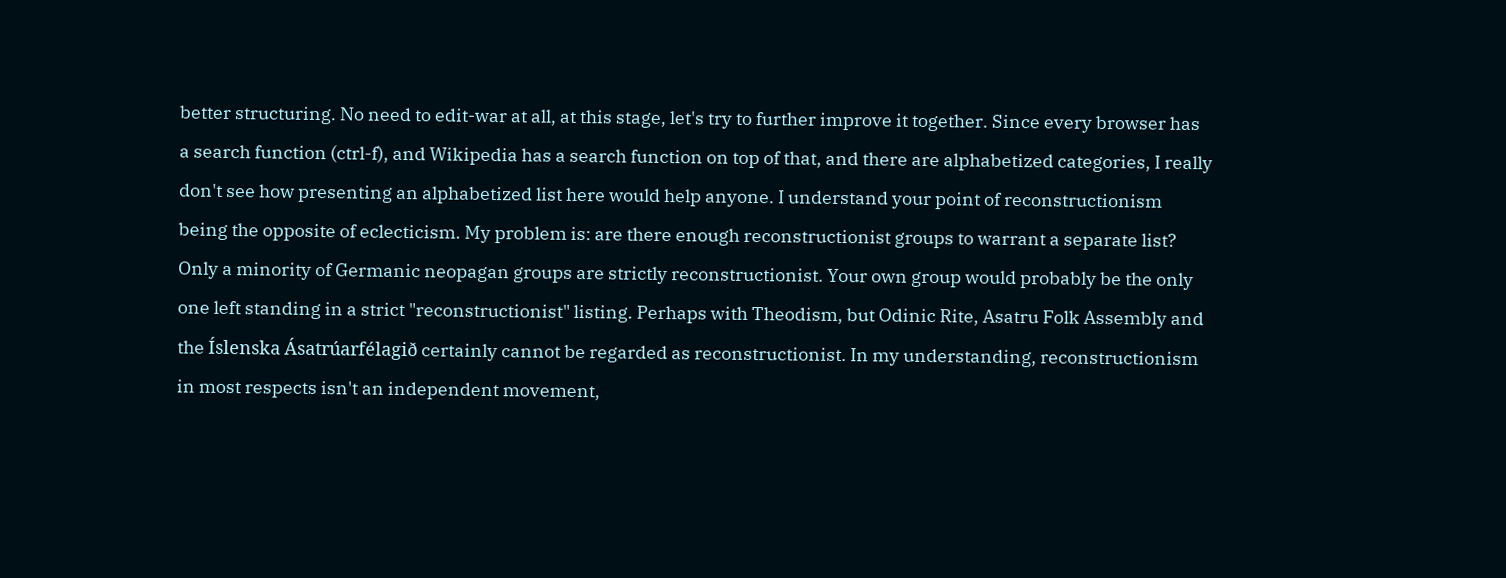better structuring. No need to edit-war at all, at this stage, let's try to further improve it together. Since every browser has a search function (ctrl-f), and Wikipedia has a search function on top of that, and there are alphabetized categories, I really don't see how presenting an alphabetized list here would help anyone. I understand your point of reconstructionism being the opposite of eclecticism. My problem is: are there enough reconstructionist groups to warrant a separate list? Only a minority of Germanic neopagan groups are strictly reconstructionist. Your own group would probably be the only one left standing in a strict "reconstructionist" listing. Perhaps with Theodism, but Odinic Rite, Asatru Folk Assembly and the Íslenska Ásatrúarfélagið certainly cannot be regarded as reconstructionist. In my understanding, reconstructionism in most respects isn't an independent movement,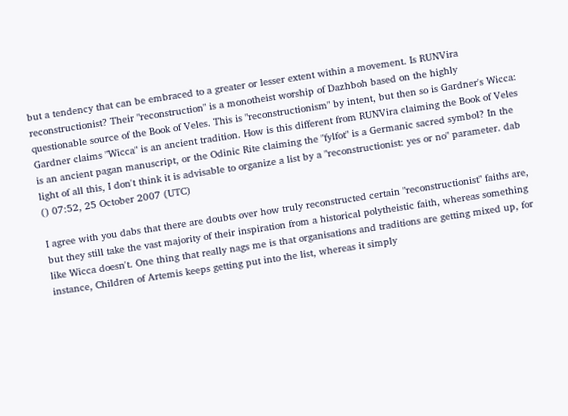but a tendency that can be embraced to a greater or lesser extent within a movement. Is RUNVira reconstructionist? Their "reconstruction" is a monotheist worship of Dazhboh based on the highly questionable source of the Book of Veles. This is "reconstructionism" by intent, but then so is Gardner's Wicca: Gardner claims "Wicca" is an ancient tradition. How is this different from RUNVira claiming the Book of Veles is an ancient pagan manuscript, or the Odinic Rite claiming the "fylfot" is a Germanic sacred symbol? In the light of all this, I don't think it is advisable to organize a list by a "reconstructionist: yes or no" parameter. dab () 07:52, 25 October 2007 (UTC)

I agree with you dabs that there are doubts over how truly reconstructed certain "reconstructionist" faiths are, but they still take the vast majority of their inspiration from a historical polytheistic faith, whereas something like Wicca doesn't. One thing that really nags me is that organisations and traditions are getting mixed up, for instance, Children of Artemis keeps getting put into the list, whereas it simply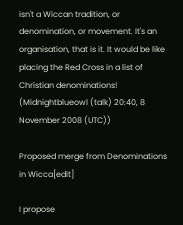isn't a Wiccan tradition, or denomination, or movement. It's an organisation, that is it. It would be like placing the Red Cross in a list of Christian denominations! (Midnightblueowl (talk) 20:40, 8 November 2008 (UTC))

Proposed merge from Denominations in Wicca[edit]

I propose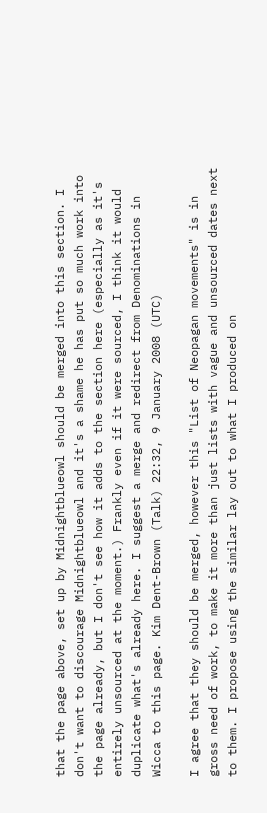that the page above, set up by Midnightblueowl should be merged into this section. I don't want to discourage Midnightblueowl and it's a shame he has put so much work into the page already, but I don't see how it adds to the section here (especially as it's entirely unsourced at the moment.) Frankly even if it were sourced, I think it would duplicate what's already here. I suggest a merge and redirect from Denominations in Wicca to this page. Kim Dent-Brown (Talk) 22:32, 9 January 2008 (UTC)

I agree that they should be merged, however this "List of Neopagan movements" is in gross need of work, to make it more than just lists with vague and unsourced dates next to them. I propose using the similar lay out to what I produced on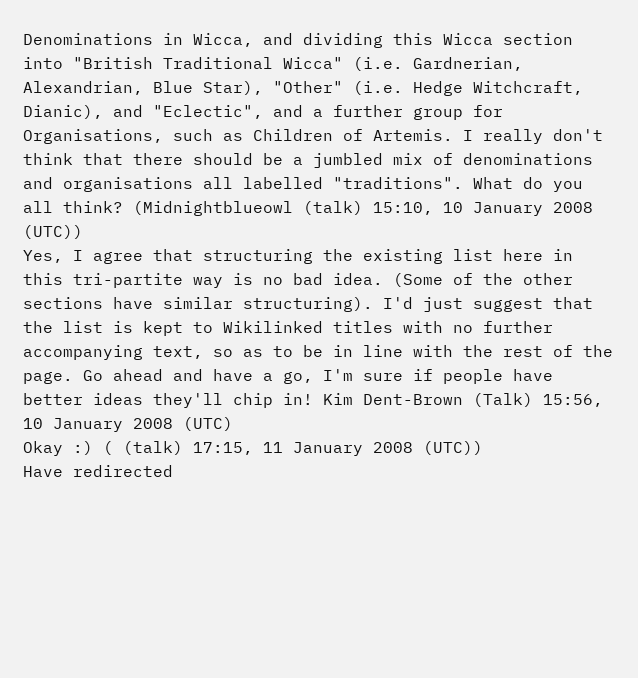Denominations in Wicca, and dividing this Wicca section into "British Traditional Wicca" (i.e. Gardnerian, Alexandrian, Blue Star), "Other" (i.e. Hedge Witchcraft, Dianic), and "Eclectic", and a further group for Organisations, such as Children of Artemis. I really don't think that there should be a jumbled mix of denominations and organisations all labelled "traditions". What do you all think? (Midnightblueowl (talk) 15:10, 10 January 2008 (UTC))
Yes, I agree that structuring the existing list here in this tri-partite way is no bad idea. (Some of the other sections have similar structuring). I'd just suggest that the list is kept to Wikilinked titles with no further accompanying text, so as to be in line with the rest of the page. Go ahead and have a go, I'm sure if people have better ideas they'll chip in! Kim Dent-Brown (Talk) 15:56, 10 January 2008 (UTC)
Okay :) ( (talk) 17:15, 11 January 2008 (UTC))
Have redirected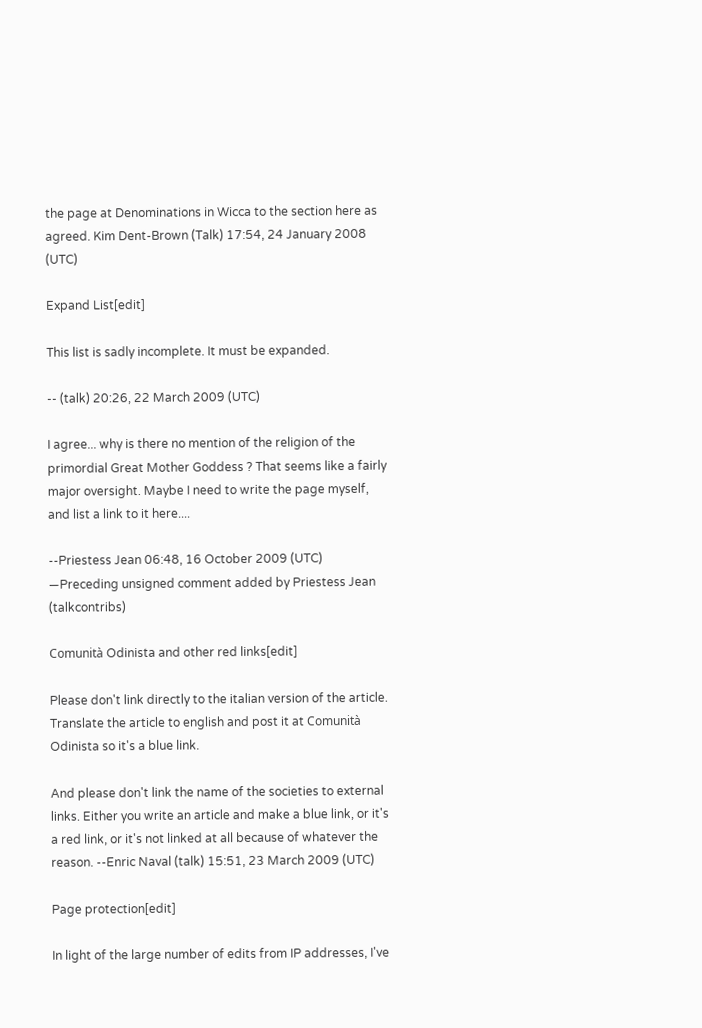the page at Denominations in Wicca to the section here as agreed. Kim Dent-Brown (Talk) 17:54, 24 January 2008 (UTC)

Expand List[edit]

This list is sadly incomplete. It must be expanded.

-- (talk) 20:26, 22 March 2009 (UTC)

I agree... why is there no mention of the religion of the primordial Great Mother Goddess ? That seems like a fairly major oversight. Maybe I need to write the page myself, and list a link to it here....

--Priestess Jean 06:48, 16 October 2009 (UTC) —Preceding unsigned comment added by Priestess Jean (talkcontribs)

Comunità Odinista and other red links[edit]

Please don't link directly to the italian version of the article. Translate the article to english and post it at Comunità Odinista so it's a blue link.

And please don't link the name of the societies to external links. Either you write an article and make a blue link, or it's a red link, or it's not linked at all because of whatever the reason. --Enric Naval (talk) 15:51, 23 March 2009 (UTC)

Page protection[edit]

In light of the large number of edits from IP addresses, I've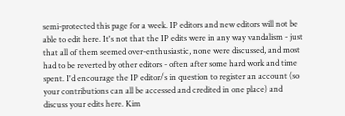semi-protected this page for a week. IP editors and new editors will not be able to edit here. It's not that the IP edits were in any way vandalism - just that all of them seemed over-enthusiastic, none were discussed, and most had to be reverted by other editors - often after some hard work and time spent. I'd encourage the IP editor/s in question to register an account (so your contributions can all be accessed and credited in one place) and discuss your edits here. Kim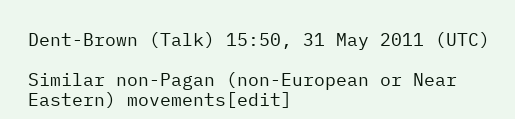Dent-Brown (Talk) 15:50, 31 May 2011 (UTC)

Similar non-Pagan (non-European or Near Eastern) movements[edit]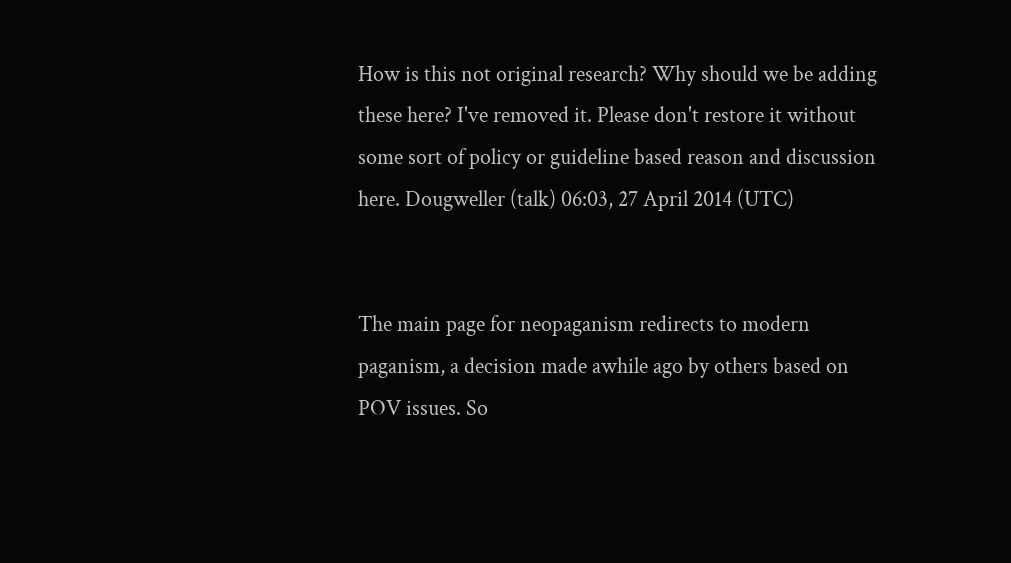How is this not original research? Why should we be adding these here? I've removed it. Please don't restore it without some sort of policy or guideline based reason and discussion here. Dougweller (talk) 06:03, 27 April 2014 (UTC)


The main page for neopaganism redirects to modern paganism, a decision made awhile ago by others based on POV issues. So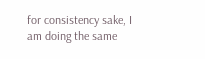for consistency sake, I am doing the same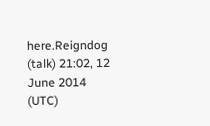here.Reigndog (talk) 21:02, 12 June 2014 (UTC)